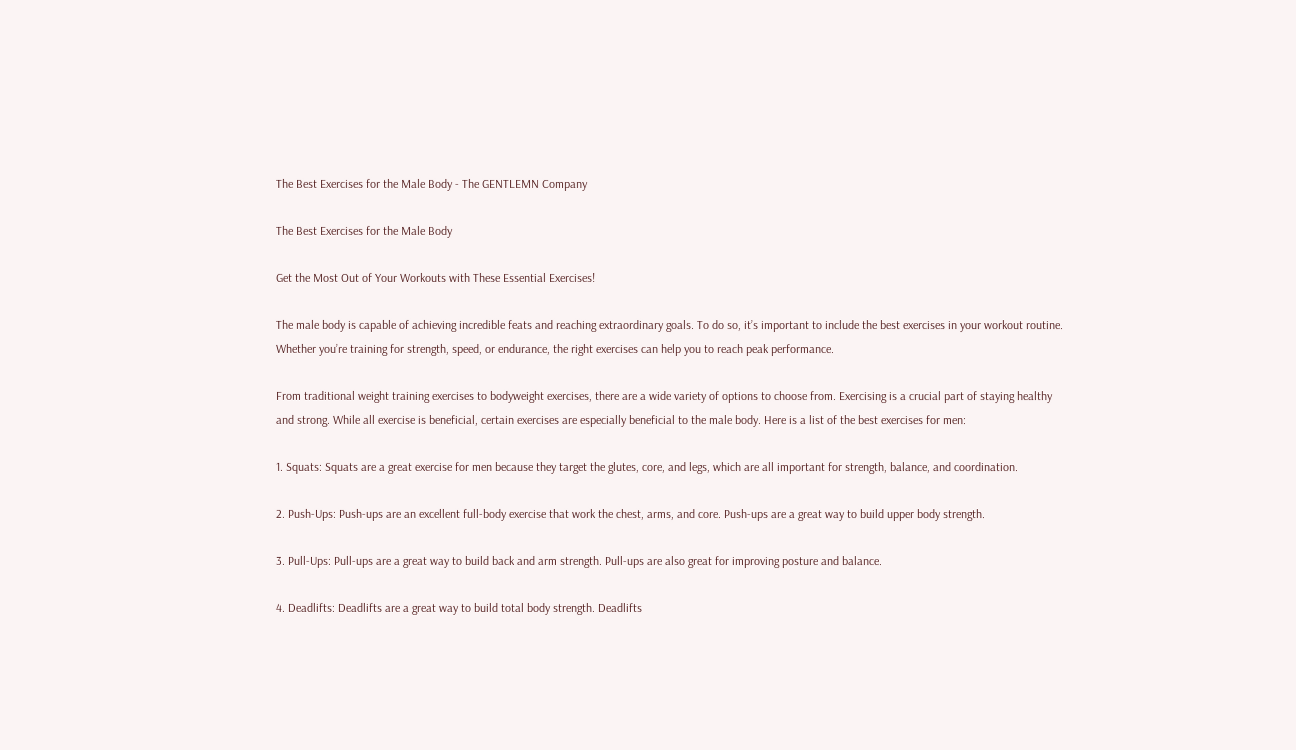The Best Exercises for the Male Body - The GENTLEMN Company

The Best Exercises for the Male Body

Get the Most Out of Your Workouts with These Essential Exercises!

The male body is capable of achieving incredible feats and reaching extraordinary goals. To do so, it’s important to include the best exercises in your workout routine. Whether you’re training for strength, speed, or endurance, the right exercises can help you to reach peak performance.

From traditional weight training exercises to bodyweight exercises, there are a wide variety of options to choose from. Exercising is a crucial part of staying healthy and strong. While all exercise is beneficial, certain exercises are especially beneficial to the male body. Here is a list of the best exercises for men:

1. Squats: Squats are a great exercise for men because they target the glutes, core, and legs, which are all important for strength, balance, and coordination.

2. Push-Ups: Push-ups are an excellent full-body exercise that work the chest, arms, and core. Push-ups are a great way to build upper body strength.

3. Pull-Ups: Pull-ups are a great way to build back and arm strength. Pull-ups are also great for improving posture and balance.

4. Deadlifts: Deadlifts are a great way to build total body strength. Deadlifts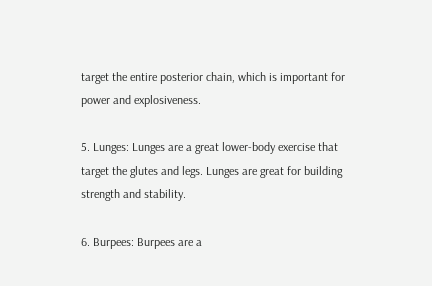target the entire posterior chain, which is important for power and explosiveness.

5. Lunges: Lunges are a great lower-body exercise that target the glutes and legs. Lunges are great for building strength and stability.

6. Burpees: Burpees are a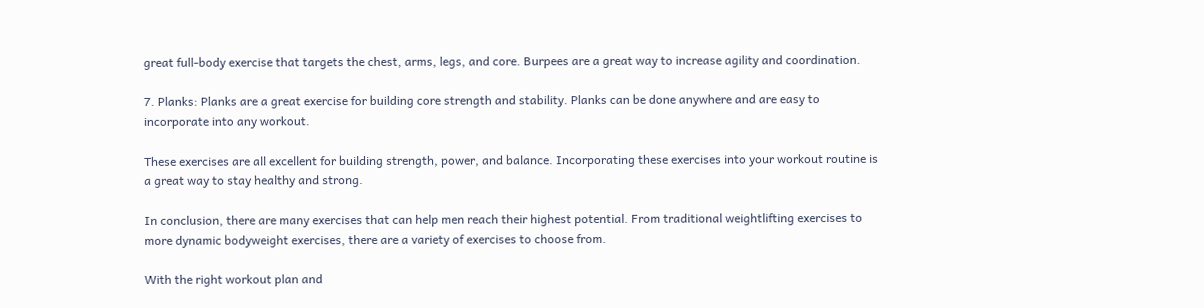great full-body exercise that targets the chest, arms, legs, and core. Burpees are a great way to increase agility and coordination.

7. Planks: Planks are a great exercise for building core strength and stability. Planks can be done anywhere and are easy to incorporate into any workout.

These exercises are all excellent for building strength, power, and balance. Incorporating these exercises into your workout routine is a great way to stay healthy and strong.

In conclusion, there are many exercises that can help men reach their highest potential. From traditional weightlifting exercises to more dynamic bodyweight exercises, there are a variety of exercises to choose from.

With the right workout plan and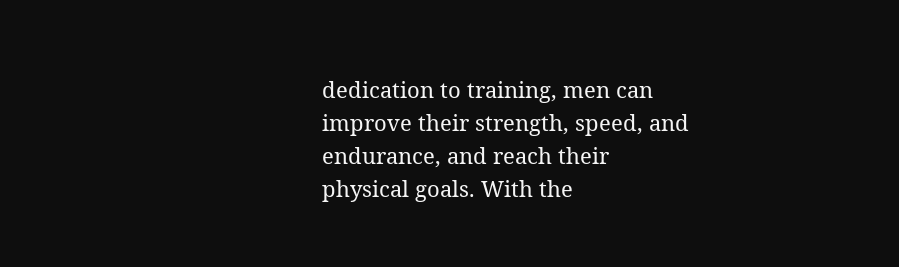dedication to training, men can improve their strength, speed, and endurance, and reach their physical goals. With the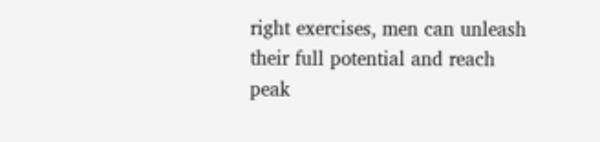right exercises, men can unleash their full potential and reach peak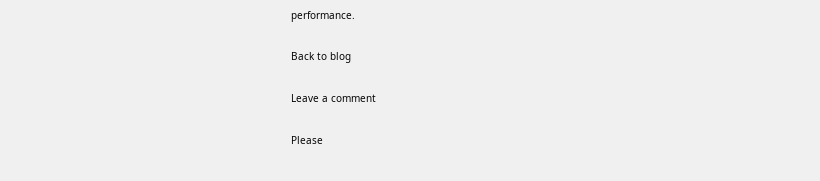performance.

Back to blog

Leave a comment

Please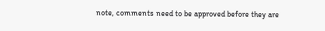note, comments need to be approved before they are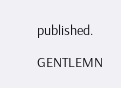published.

GENTLEMN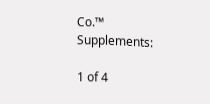Co.™ Supplements:

1 of 4